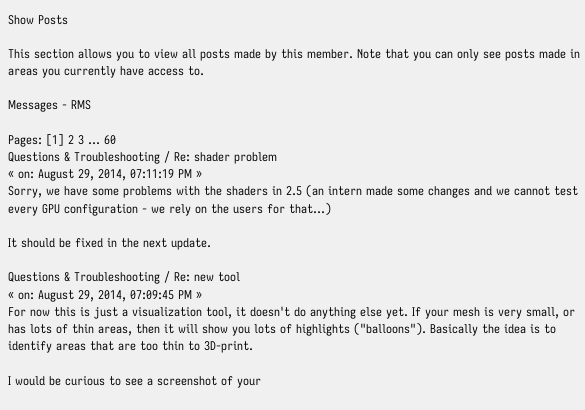Show Posts

This section allows you to view all posts made by this member. Note that you can only see posts made in areas you currently have access to.

Messages - RMS

Pages: [1] 2 3 ... 60
Questions & Troubleshooting / Re: shader problem
« on: August 29, 2014, 07:11:19 PM »
Sorry, we have some problems with the shaders in 2.5 (an intern made some changes and we cannot test every GPU configuration - we rely on the users for that...)

It should be fixed in the next update.

Questions & Troubleshooting / Re: new tool
« on: August 29, 2014, 07:09:45 PM »
For now this is just a visualization tool, it doesn't do anything else yet. If your mesh is very small, or has lots of thin areas, then it will show you lots of highlights ("balloons"). Basically the idea is to identify areas that are too thin to 3D-print.

I would be curious to see a screenshot of your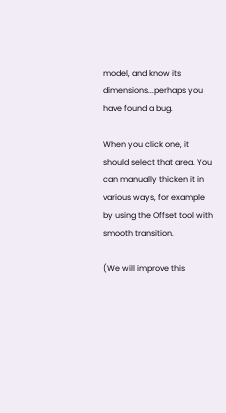model, and know its dimensions...perhaps you have found a bug.

When you click one, it should select that area. You can manually thicken it in various ways, for example by using the Offset tool with smooth transition.

(We will improve this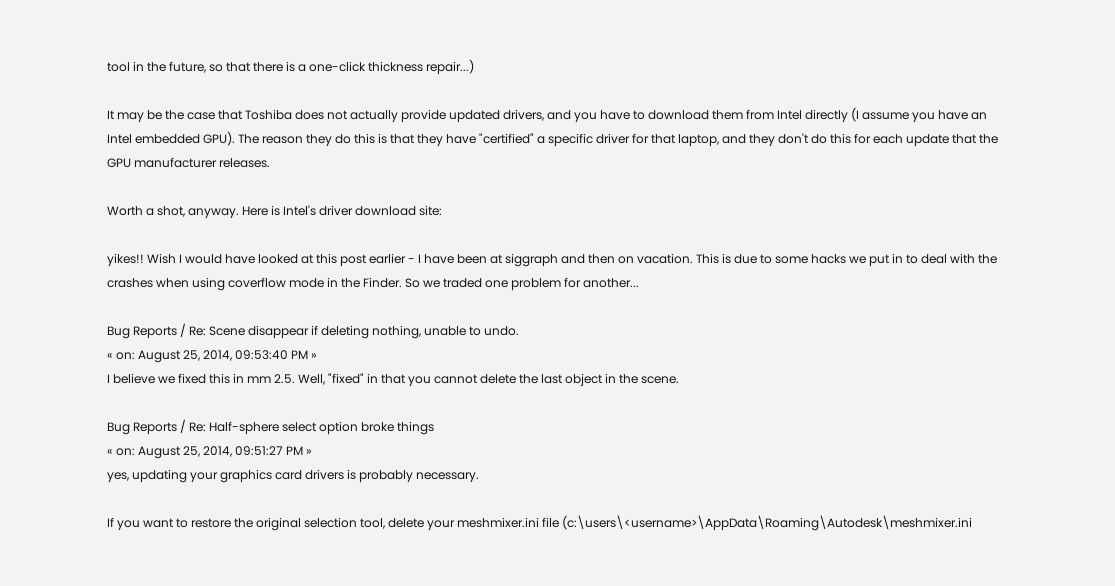tool in the future, so that there is a one-click thickness repair...)

It may be the case that Toshiba does not actually provide updated drivers, and you have to download them from Intel directly (I assume you have an Intel embedded GPU). The reason they do this is that they have "certified" a specific driver for that laptop, and they don't do this for each update that the GPU manufacturer releases.

Worth a shot, anyway. Here is Intel's driver download site:

yikes!! Wish I would have looked at this post earlier - I have been at siggraph and then on vacation. This is due to some hacks we put in to deal with the crashes when using coverflow mode in the Finder. So we traded one problem for another...

Bug Reports / Re: Scene disappear if deleting nothing, unable to undo.
« on: August 25, 2014, 09:53:40 PM »
I believe we fixed this in mm 2.5. Well, "fixed" in that you cannot delete the last object in the scene.

Bug Reports / Re: Half-sphere select option broke things
« on: August 25, 2014, 09:51:27 PM »
yes, updating your graphics card drivers is probably necessary.

If you want to restore the original selection tool, delete your meshmixer.ini file (c:\users\<username>\AppData\Roaming\Autodesk\meshmixer.ini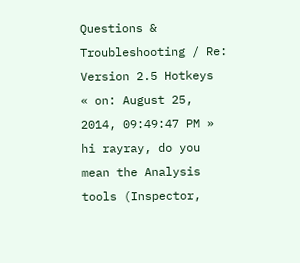Questions & Troubleshooting / Re: Version 2.5 Hotkeys
« on: August 25, 2014, 09:49:47 PM »
hi rayray, do you mean the Analysis tools (Inspector,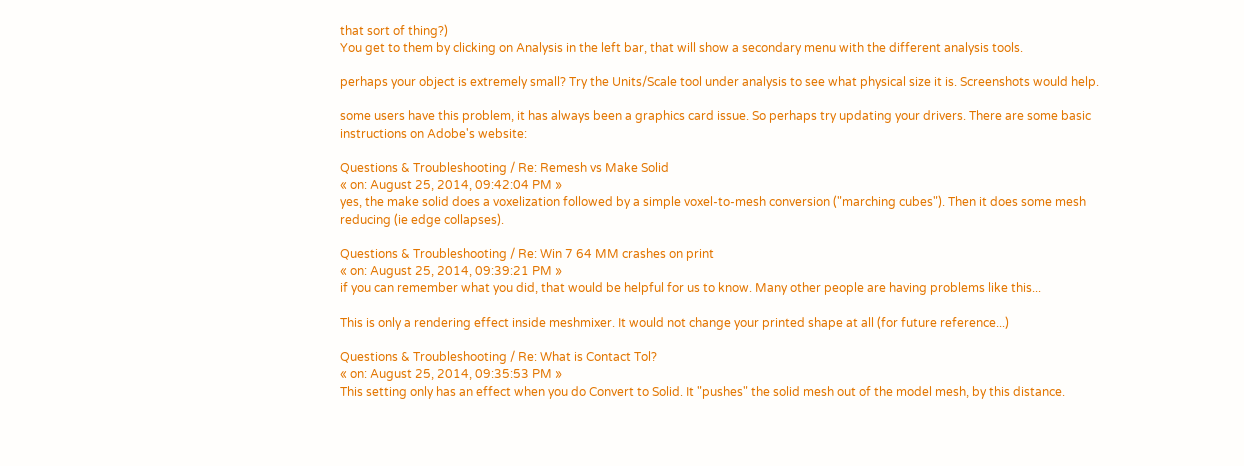that sort of thing?)
You get to them by clicking on Analysis in the left bar, that will show a secondary menu with the different analysis tools.

perhaps your object is extremely small? Try the Units/Scale tool under analysis to see what physical size it is. Screenshots would help.

some users have this problem, it has always been a graphics card issue. So perhaps try updating your drivers. There are some basic instructions on Adobe's website:

Questions & Troubleshooting / Re: Remesh vs Make Solid
« on: August 25, 2014, 09:42:04 PM »
yes, the make solid does a voxelization followed by a simple voxel-to-mesh conversion ("marching cubes"). Then it does some mesh reducing (ie edge collapses).

Questions & Troubleshooting / Re: Win 7 64 MM crashes on print
« on: August 25, 2014, 09:39:21 PM »
if you can remember what you did, that would be helpful for us to know. Many other people are having problems like this...

This is only a rendering effect inside meshmixer. It would not change your printed shape at all (for future reference...)

Questions & Troubleshooting / Re: What is Contact Tol?
« on: August 25, 2014, 09:35:53 PM »
This setting only has an effect when you do Convert to Solid. It "pushes" the solid mesh out of the model mesh, by this distance.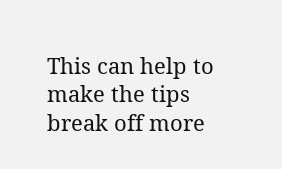This can help to make the tips break off more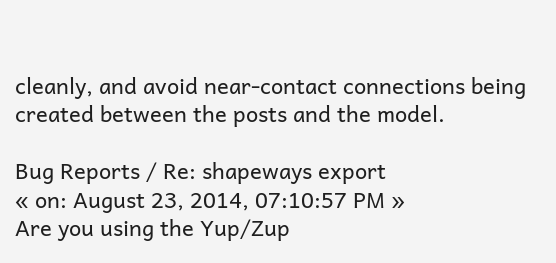cleanly, and avoid near-contact connections being created between the posts and the model.

Bug Reports / Re: shapeways export
« on: August 23, 2014, 07:10:57 PM »
Are you using the Yup/Zup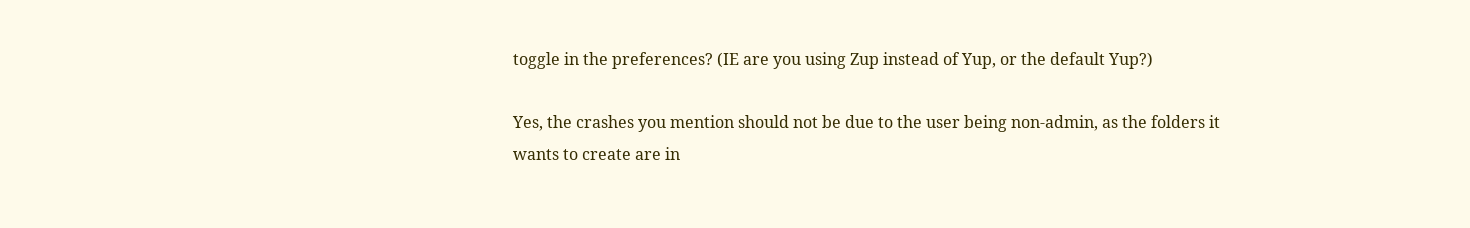toggle in the preferences? (IE are you using Zup instead of Yup, or the default Yup?)

Yes, the crashes you mention should not be due to the user being non-admin, as the folders it wants to create are in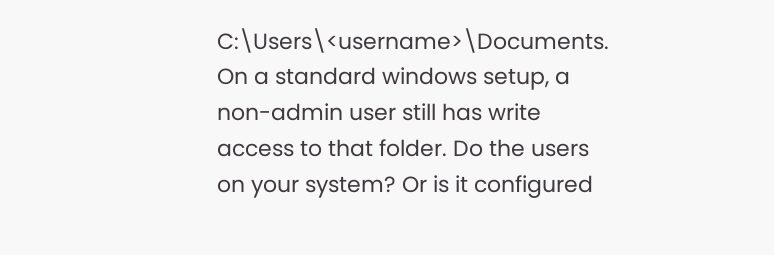C:\Users\<username>\Documents. On a standard windows setup, a non-admin user still has write access to that folder. Do the users on your system? Or is it configured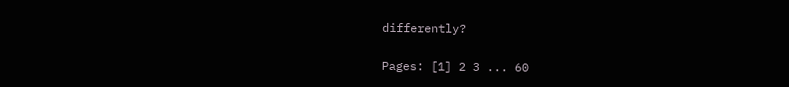differently?

Pages: [1] 2 3 ... 60